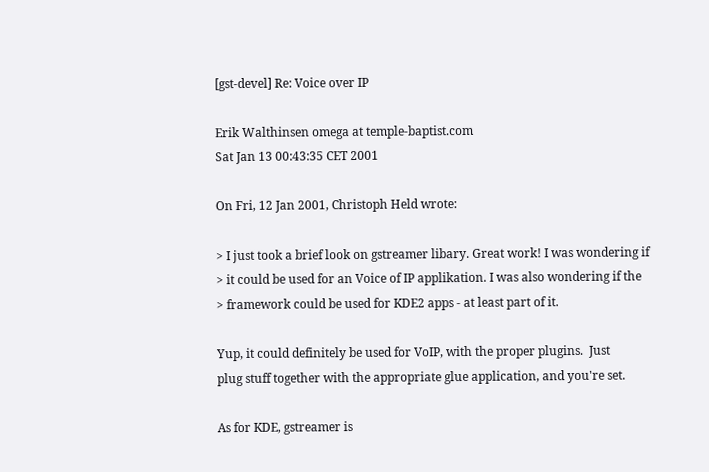[gst-devel] Re: Voice over IP

Erik Walthinsen omega at temple-baptist.com
Sat Jan 13 00:43:35 CET 2001

On Fri, 12 Jan 2001, Christoph Held wrote:

> I just took a brief look on gstreamer libary. Great work! I was wondering if
> it could be used for an Voice of IP applikation. I was also wondering if the
> framework could be used for KDE2 apps - at least part of it.

Yup, it could definitely be used for VoIP, with the proper plugins.  Just
plug stuff together with the appropriate glue application, and you're set.

As for KDE, gstreamer is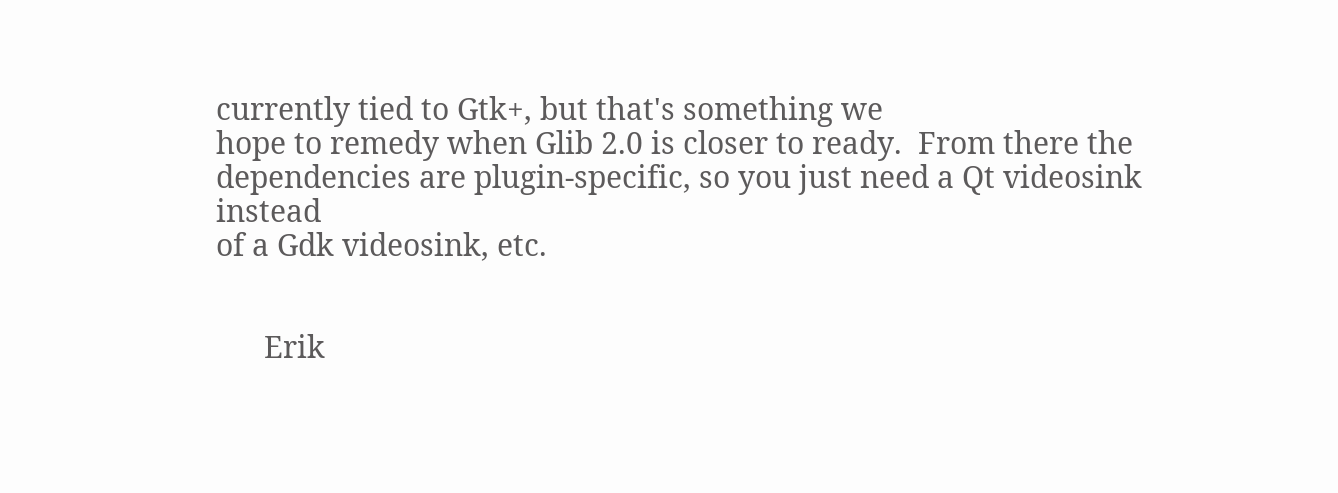currently tied to Gtk+, but that's something we
hope to remedy when Glib 2.0 is closer to ready.  From there the
dependencies are plugin-specific, so you just need a Qt videosink instead
of a Gdk videosink, etc.


      Erik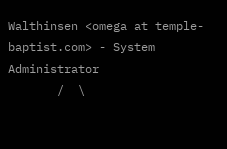Walthinsen <omega at temple-baptist.com> - System Administrator
       /  \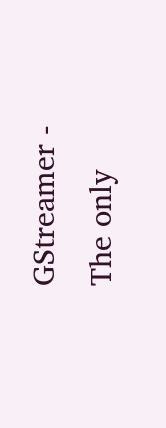GStreamer - The only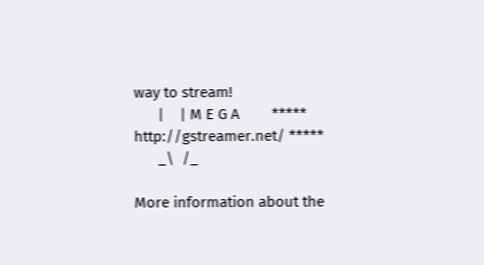way to stream!
      |    | M E G A        ***** http://gstreamer.net/ *****
      _\  /_

More information about the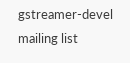gstreamer-devel mailing list